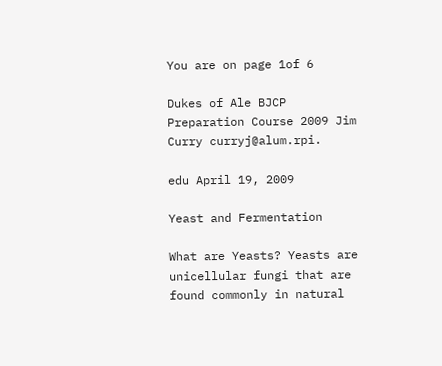You are on page 1of 6

Dukes of Ale BJCP Preparation Course 2009 Jim Curry curryj@alum.rpi.

edu April 19, 2009

Yeast and Fermentation

What are Yeasts? Yeasts are unicellular fungi that are found commonly in natural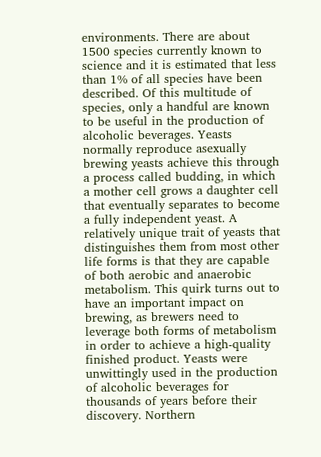environments. There are about 1500 species currently known to science and it is estimated that less than 1% of all species have been described. Of this multitude of species, only a handful are known to be useful in the production of alcoholic beverages. Yeasts normally reproduce asexually brewing yeasts achieve this through a process called budding, in which a mother cell grows a daughter cell that eventually separates to become a fully independent yeast. A relatively unique trait of yeasts that distinguishes them from most other life forms is that they are capable of both aerobic and anaerobic metabolism. This quirk turns out to have an important impact on brewing, as brewers need to leverage both forms of metabolism in order to achieve a high-quality finished product. Yeasts were unwittingly used in the production of alcoholic beverages for thousands of years before their discovery. Northern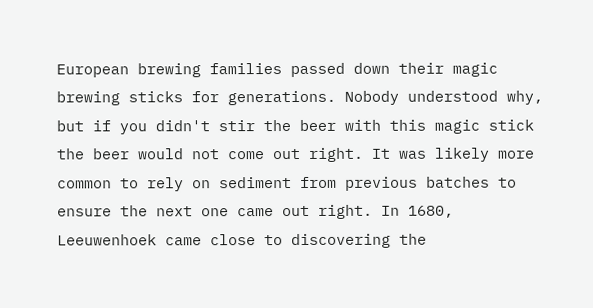European brewing families passed down their magic brewing sticks for generations. Nobody understood why, but if you didn't stir the beer with this magic stick the beer would not come out right. It was likely more common to rely on sediment from previous batches to ensure the next one came out right. In 1680, Leeuwenhoek came close to discovering the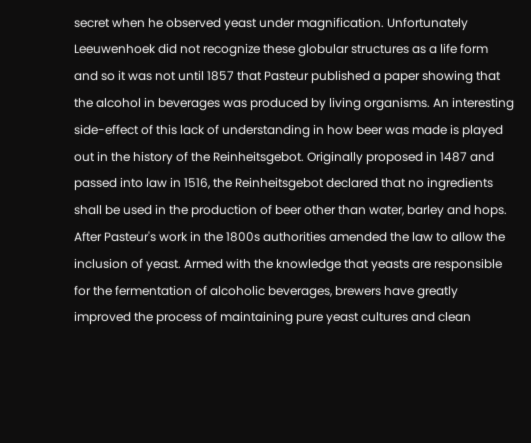secret when he observed yeast under magnification. Unfortunately Leeuwenhoek did not recognize these globular structures as a life form and so it was not until 1857 that Pasteur published a paper showing that the alcohol in beverages was produced by living organisms. An interesting side-effect of this lack of understanding in how beer was made is played out in the history of the Reinheitsgebot. Originally proposed in 1487 and passed into law in 1516, the Reinheitsgebot declared that no ingredients shall be used in the production of beer other than water, barley and hops. After Pasteur's work in the 1800s authorities amended the law to allow the inclusion of yeast. Armed with the knowledge that yeasts are responsible for the fermentation of alcoholic beverages, brewers have greatly improved the process of maintaining pure yeast cultures and clean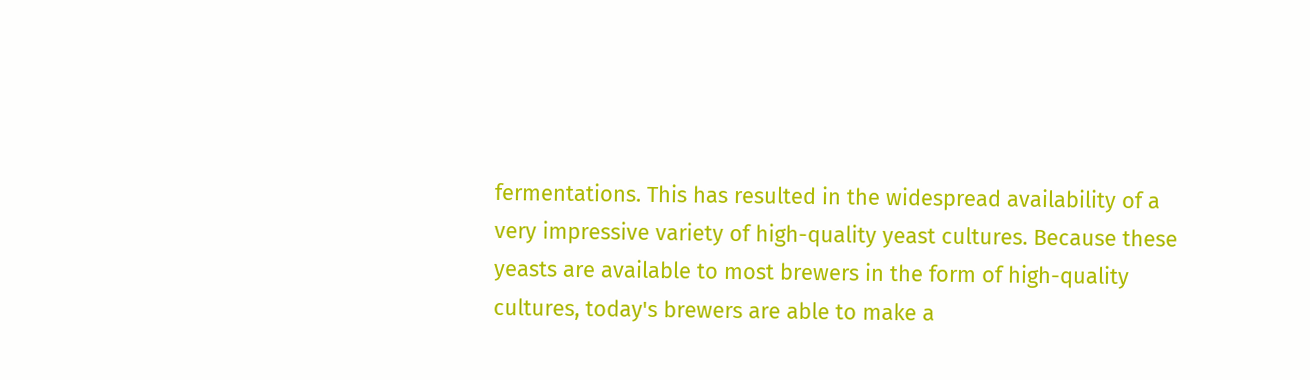fermentations. This has resulted in the widespread availability of a very impressive variety of high-quality yeast cultures. Because these yeasts are available to most brewers in the form of high-quality cultures, today's brewers are able to make a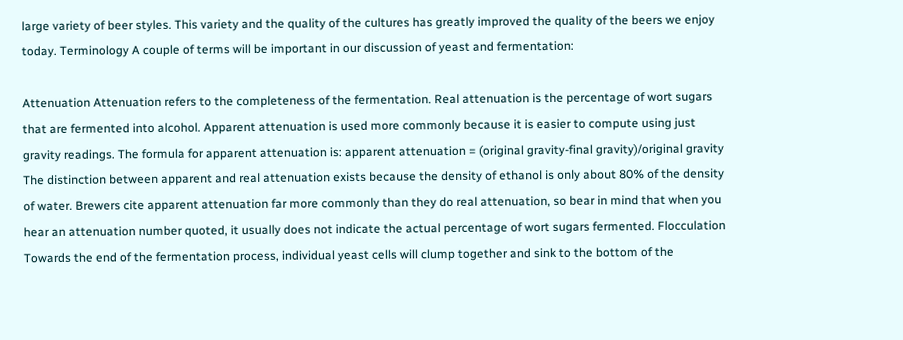large variety of beer styles. This variety and the quality of the cultures has greatly improved the quality of the beers we enjoy today. Terminology A couple of terms will be important in our discussion of yeast and fermentation:

Attenuation Attenuation refers to the completeness of the fermentation. Real attenuation is the percentage of wort sugars that are fermented into alcohol. Apparent attenuation is used more commonly because it is easier to compute using just gravity readings. The formula for apparent attenuation is: apparent attenuation = (original gravity-final gravity)/original gravity The distinction between apparent and real attenuation exists because the density of ethanol is only about 80% of the density of water. Brewers cite apparent attenuation far more commonly than they do real attenuation, so bear in mind that when you hear an attenuation number quoted, it usually does not indicate the actual percentage of wort sugars fermented. Flocculation Towards the end of the fermentation process, individual yeast cells will clump together and sink to the bottom of the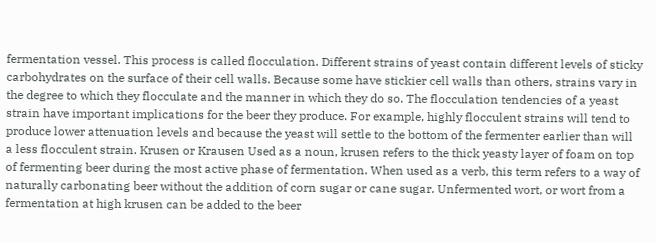fermentation vessel. This process is called flocculation. Different strains of yeast contain different levels of sticky carbohydrates on the surface of their cell walls. Because some have stickier cell walls than others, strains vary in the degree to which they flocculate and the manner in which they do so. The flocculation tendencies of a yeast strain have important implications for the beer they produce. For example, highly flocculent strains will tend to produce lower attenuation levels and because the yeast will settle to the bottom of the fermenter earlier than will a less flocculent strain. Krusen or Krausen Used as a noun, krusen refers to the thick yeasty layer of foam on top of fermenting beer during the most active phase of fermentation. When used as a verb, this term refers to a way of naturally carbonating beer without the addition of corn sugar or cane sugar. Unfermented wort, or wort from a fermentation at high krusen can be added to the beer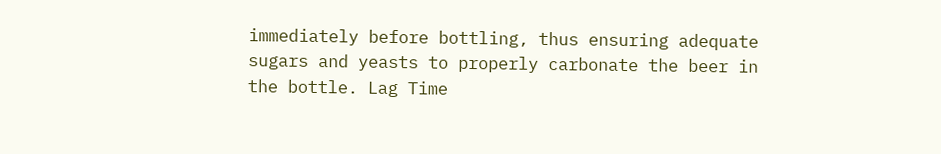immediately before bottling, thus ensuring adequate sugars and yeasts to properly carbonate the beer in the bottle. Lag Time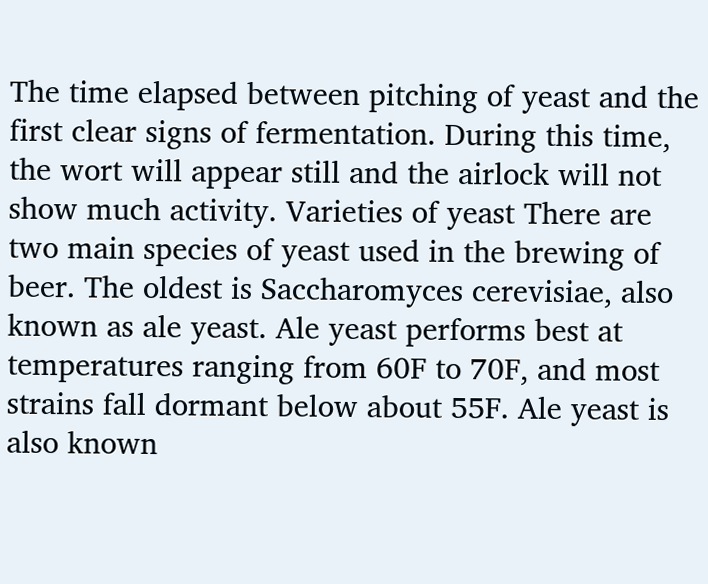The time elapsed between pitching of yeast and the first clear signs of fermentation. During this time, the wort will appear still and the airlock will not show much activity. Varieties of yeast There are two main species of yeast used in the brewing of beer. The oldest is Saccharomyces cerevisiae, also known as ale yeast. Ale yeast performs best at temperatures ranging from 60F to 70F, and most strains fall dormant below about 55F. Ale yeast is also known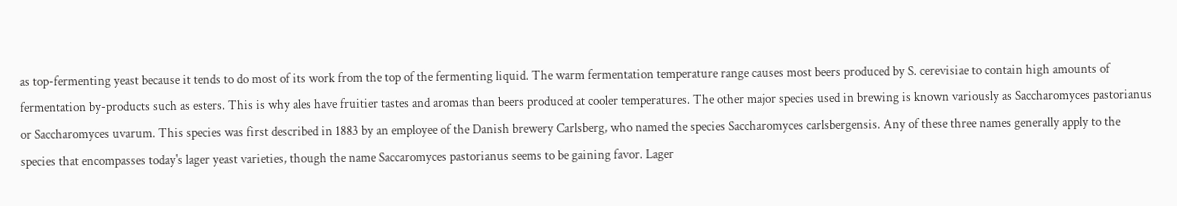as top-fermenting yeast because it tends to do most of its work from the top of the fermenting liquid. The warm fermentation temperature range causes most beers produced by S. cerevisiae to contain high amounts of fermentation by-products such as esters. This is why ales have fruitier tastes and aromas than beers produced at cooler temperatures. The other major species used in brewing is known variously as Saccharomyces pastorianus or Saccharomyces uvarum. This species was first described in 1883 by an employee of the Danish brewery Carlsberg, who named the species Saccharomyces carlsbergensis. Any of these three names generally apply to the species that encompasses today's lager yeast varieties, though the name Saccaromyces pastorianus seems to be gaining favor. Lager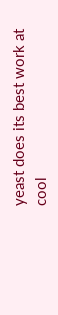yeast does its best work at cool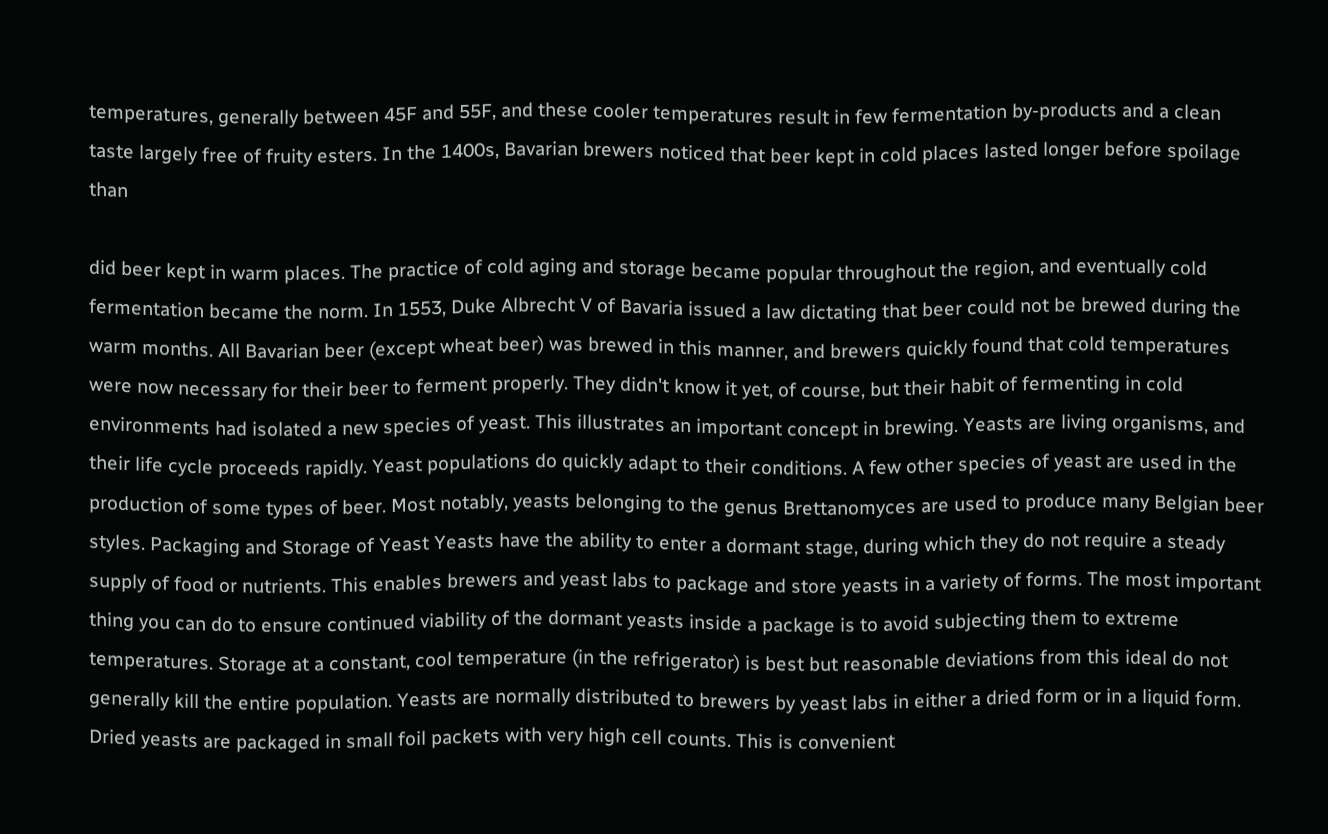temperatures, generally between 45F and 55F, and these cooler temperatures result in few fermentation by-products and a clean taste largely free of fruity esters. In the 1400s, Bavarian brewers noticed that beer kept in cold places lasted longer before spoilage than

did beer kept in warm places. The practice of cold aging and storage became popular throughout the region, and eventually cold fermentation became the norm. In 1553, Duke Albrecht V of Bavaria issued a law dictating that beer could not be brewed during the warm months. All Bavarian beer (except wheat beer) was brewed in this manner, and brewers quickly found that cold temperatures were now necessary for their beer to ferment properly. They didn't know it yet, of course, but their habit of fermenting in cold environments had isolated a new species of yeast. This illustrates an important concept in brewing. Yeasts are living organisms, and their life cycle proceeds rapidly. Yeast populations do quickly adapt to their conditions. A few other species of yeast are used in the production of some types of beer. Most notably, yeasts belonging to the genus Brettanomyces are used to produce many Belgian beer styles. Packaging and Storage of Yeast Yeasts have the ability to enter a dormant stage, during which they do not require a steady supply of food or nutrients. This enables brewers and yeast labs to package and store yeasts in a variety of forms. The most important thing you can do to ensure continued viability of the dormant yeasts inside a package is to avoid subjecting them to extreme temperatures. Storage at a constant, cool temperature (in the refrigerator) is best but reasonable deviations from this ideal do not generally kill the entire population. Yeasts are normally distributed to brewers by yeast labs in either a dried form or in a liquid form. Dried yeasts are packaged in small foil packets with very high cell counts. This is convenient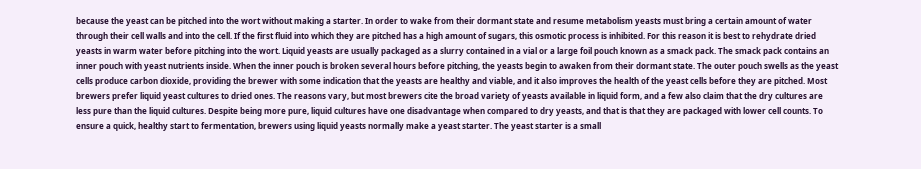because the yeast can be pitched into the wort without making a starter. In order to wake from their dormant state and resume metabolism yeasts must bring a certain amount of water through their cell walls and into the cell. If the first fluid into which they are pitched has a high amount of sugars, this osmotic process is inhibited. For this reason it is best to rehydrate dried yeasts in warm water before pitching into the wort. Liquid yeasts are usually packaged as a slurry contained in a vial or a large foil pouch known as a smack pack. The smack pack contains an inner pouch with yeast nutrients inside. When the inner pouch is broken several hours before pitching, the yeasts begin to awaken from their dormant state. The outer pouch swells as the yeast cells produce carbon dioxide, providing the brewer with some indication that the yeasts are healthy and viable, and it also improves the health of the yeast cells before they are pitched. Most brewers prefer liquid yeast cultures to dried ones. The reasons vary, but most brewers cite the broad variety of yeasts available in liquid form, and a few also claim that the dry cultures are less pure than the liquid cultures. Despite being more pure, liquid cultures have one disadvantage when compared to dry yeasts, and that is that they are packaged with lower cell counts. To ensure a quick, healthy start to fermentation, brewers using liquid yeasts normally make a yeast starter. The yeast starter is a small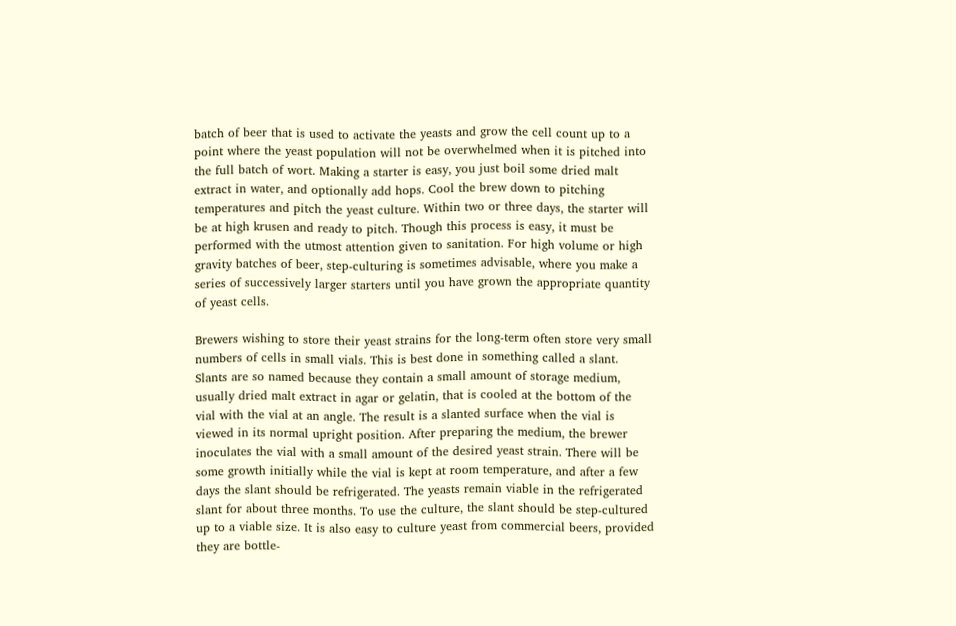batch of beer that is used to activate the yeasts and grow the cell count up to a point where the yeast population will not be overwhelmed when it is pitched into the full batch of wort. Making a starter is easy, you just boil some dried malt extract in water, and optionally add hops. Cool the brew down to pitching temperatures and pitch the yeast culture. Within two or three days, the starter will be at high krusen and ready to pitch. Though this process is easy, it must be performed with the utmost attention given to sanitation. For high volume or high gravity batches of beer, step-culturing is sometimes advisable, where you make a series of successively larger starters until you have grown the appropriate quantity of yeast cells.

Brewers wishing to store their yeast strains for the long-term often store very small numbers of cells in small vials. This is best done in something called a slant. Slants are so named because they contain a small amount of storage medium, usually dried malt extract in agar or gelatin, that is cooled at the bottom of the vial with the vial at an angle. The result is a slanted surface when the vial is viewed in its normal upright position. After preparing the medium, the brewer inoculates the vial with a small amount of the desired yeast strain. There will be some growth initially while the vial is kept at room temperature, and after a few days the slant should be refrigerated. The yeasts remain viable in the refrigerated slant for about three months. To use the culture, the slant should be step-cultured up to a viable size. It is also easy to culture yeast from commercial beers, provided they are bottle-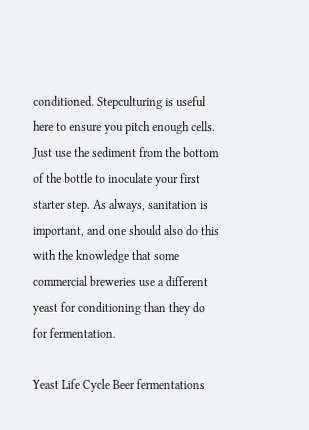conditioned. Stepculturing is useful here to ensure you pitch enough cells. Just use the sediment from the bottom of the bottle to inoculate your first starter step. As always, sanitation is important, and one should also do this with the knowledge that some commercial breweries use a different yeast for conditioning than they do for fermentation.

Yeast Life Cycle Beer fermentations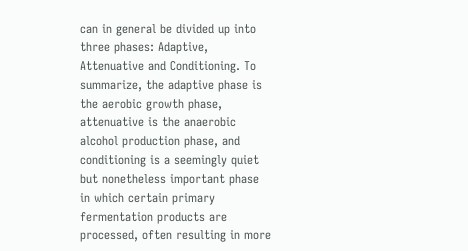can in general be divided up into three phases: Adaptive, Attenuative and Conditioning. To summarize, the adaptive phase is the aerobic growth phase, attenuative is the anaerobic alcohol production phase, and conditioning is a seemingly quiet but nonetheless important phase in which certain primary fermentation products are processed, often resulting in more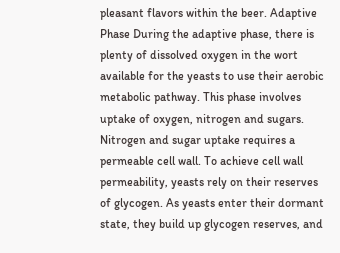pleasant flavors within the beer. Adaptive Phase During the adaptive phase, there is plenty of dissolved oxygen in the wort available for the yeasts to use their aerobic metabolic pathway. This phase involves uptake of oxygen, nitrogen and sugars. Nitrogen and sugar uptake requires a permeable cell wall. To achieve cell wall permeability, yeasts rely on their reserves of glycogen. As yeasts enter their dormant state, they build up glycogen reserves, and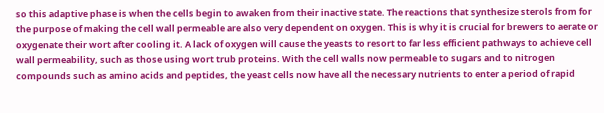so this adaptive phase is when the cells begin to awaken from their inactive state. The reactions that synthesize sterols from for the purpose of making the cell wall permeable are also very dependent on oxygen. This is why it is crucial for brewers to aerate or oxygenate their wort after cooling it. A lack of oxygen will cause the yeasts to resort to far less efficient pathways to achieve cell wall permeability, such as those using wort trub proteins. With the cell walls now permeable to sugars and to nitrogen compounds such as amino acids and peptides, the yeast cells now have all the necessary nutrients to enter a period of rapid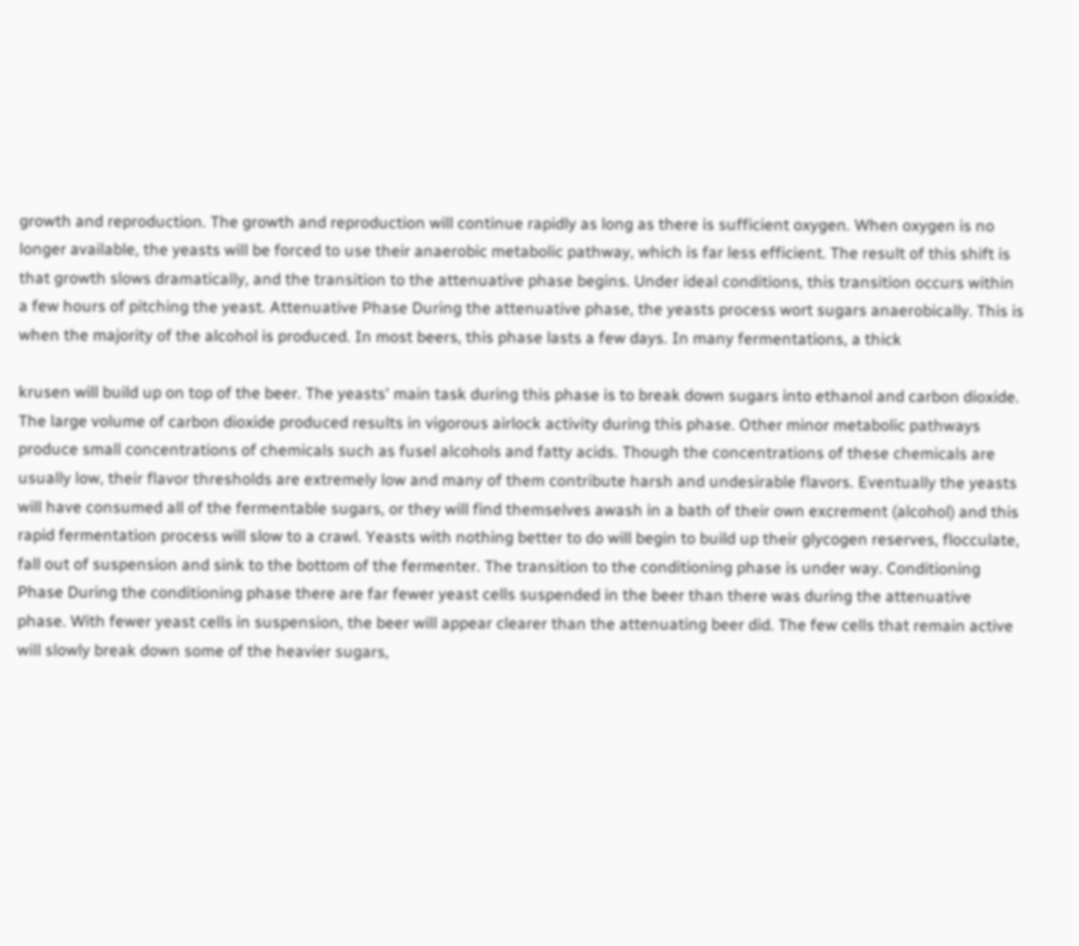growth and reproduction. The growth and reproduction will continue rapidly as long as there is sufficient oxygen. When oxygen is no longer available, the yeasts will be forced to use their anaerobic metabolic pathway, which is far less efficient. The result of this shift is that growth slows dramatically, and the transition to the attenuative phase begins. Under ideal conditions, this transition occurs within a few hours of pitching the yeast. Attenuative Phase During the attenuative phase, the yeasts process wort sugars anaerobically. This is when the majority of the alcohol is produced. In most beers, this phase lasts a few days. In many fermentations, a thick

krusen will build up on top of the beer. The yeasts' main task during this phase is to break down sugars into ethanol and carbon dioxide. The large volume of carbon dioxide produced results in vigorous airlock activity during this phase. Other minor metabolic pathways produce small concentrations of chemicals such as fusel alcohols and fatty acids. Though the concentrations of these chemicals are usually low, their flavor thresholds are extremely low and many of them contribute harsh and undesirable flavors. Eventually the yeasts will have consumed all of the fermentable sugars, or they will find themselves awash in a bath of their own excrement (alcohol) and this rapid fermentation process will slow to a crawl. Yeasts with nothing better to do will begin to build up their glycogen reserves, flocculate, fall out of suspension and sink to the bottom of the fermenter. The transition to the conditioning phase is under way. Conditioning Phase During the conditioning phase there are far fewer yeast cells suspended in the beer than there was during the attenuative phase. With fewer yeast cells in suspension, the beer will appear clearer than the attenuating beer did. The few cells that remain active will slowly break down some of the heavier sugars,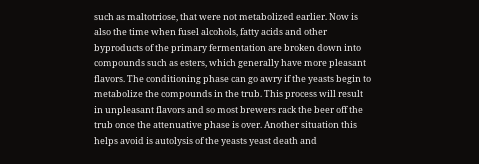such as maltotriose, that were not metabolized earlier. Now is also the time when fusel alcohols, fatty acids and other byproducts of the primary fermentation are broken down into compounds such as esters, which generally have more pleasant flavors. The conditioning phase can go awry if the yeasts begin to metabolize the compounds in the trub. This process will result in unpleasant flavors and so most brewers rack the beer off the trub once the attenuative phase is over. Another situation this helps avoid is autolysis of the yeasts yeast death and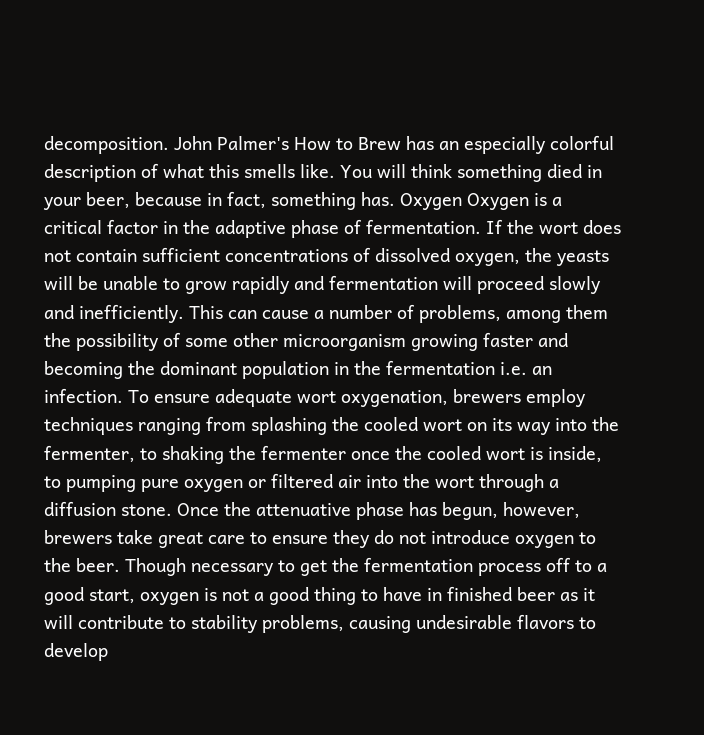decomposition. John Palmer's How to Brew has an especially colorful description of what this smells like. You will think something died in your beer, because in fact, something has. Oxygen Oxygen is a critical factor in the adaptive phase of fermentation. If the wort does not contain sufficient concentrations of dissolved oxygen, the yeasts will be unable to grow rapidly and fermentation will proceed slowly and inefficiently. This can cause a number of problems, among them the possibility of some other microorganism growing faster and becoming the dominant population in the fermentation i.e. an infection. To ensure adequate wort oxygenation, brewers employ techniques ranging from splashing the cooled wort on its way into the fermenter, to shaking the fermenter once the cooled wort is inside, to pumping pure oxygen or filtered air into the wort through a diffusion stone. Once the attenuative phase has begun, however, brewers take great care to ensure they do not introduce oxygen to the beer. Though necessary to get the fermentation process off to a good start, oxygen is not a good thing to have in finished beer as it will contribute to stability problems, causing undesirable flavors to develop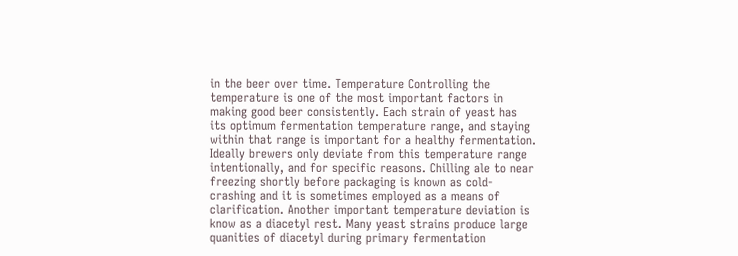in the beer over time. Temperature Controlling the temperature is one of the most important factors in making good beer consistently. Each strain of yeast has its optimum fermentation temperature range, and staying within that range is important for a healthy fermentation. Ideally brewers only deviate from this temperature range intentionally, and for specific reasons. Chilling ale to near freezing shortly before packaging is known as cold-crashing and it is sometimes employed as a means of clarification. Another important temperature deviation is know as a diacetyl rest. Many yeast strains produce large quanities of diacetyl during primary fermentation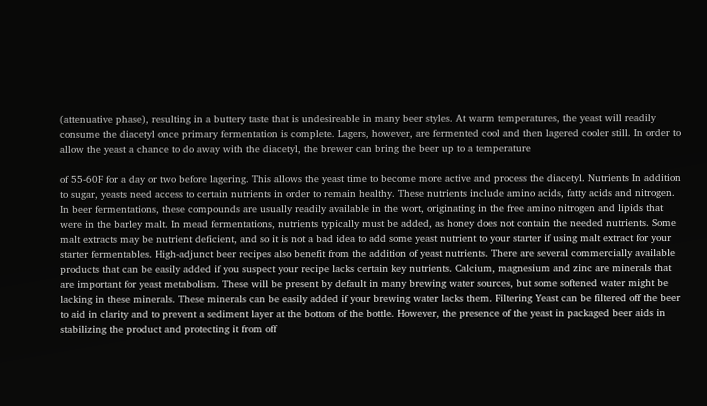(attenuative phase), resulting in a buttery taste that is undesireable in many beer styles. At warm temperatures, the yeast will readily consume the diacetyl once primary fermentation is complete. Lagers, however, are fermented cool and then lagered cooler still. In order to allow the yeast a chance to do away with the diacetyl, the brewer can bring the beer up to a temperature

of 55-60F for a day or two before lagering. This allows the yeast time to become more active and process the diacetyl. Nutrients In addition to sugar, yeasts need access to certain nutrients in order to remain healthy. These nutrients include amino acids, fatty acids and nitrogen. In beer fermentations, these compounds are usually readily available in the wort, originating in the free amino nitrogen and lipids that were in the barley malt. In mead fermentations, nutrients typically must be added, as honey does not contain the needed nutrients. Some malt extracts may be nutrient deficient, and so it is not a bad idea to add some yeast nutrient to your starter if using malt extract for your starter fermentables. High-adjunct beer recipes also benefit from the addition of yeast nutrients. There are several commercially available products that can be easily added if you suspect your recipe lacks certain key nutrients. Calcium, magnesium and zinc are minerals that are important for yeast metabolism. These will be present by default in many brewing water sources, but some softened water might be lacking in these minerals. These minerals can be easily added if your brewing water lacks them. Filtering Yeast can be filtered off the beer to aid in clarity and to prevent a sediment layer at the bottom of the bottle. However, the presence of the yeast in packaged beer aids in stabilizing the product and protecting it from off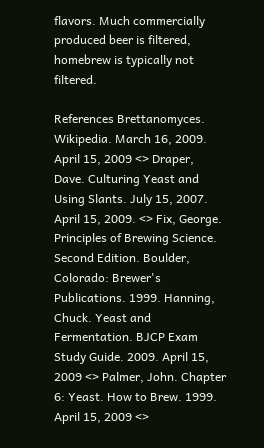flavors. Much commercially produced beer is filtered, homebrew is typically not filtered.

References Brettanomyces. Wikipedia. March 16, 2009. April 15, 2009 <> Draper, Dave. Culturing Yeast and Using Slants. July 15, 2007. April 15, 2009. <> Fix, George. Principles of Brewing Science. Second Edition. Boulder, Colorado: Brewer's Publications. 1999. Hanning, Chuck. Yeast and Fermentation. BJCP Exam Study Guide. 2009. April 15, 2009 <> Palmer, John. Chapter 6: Yeast. How to Brew. 1999. April 15, 2009 <>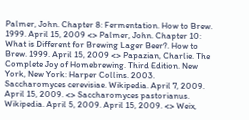Palmer, John. Chapter 8: Fermentation. How to Brew. 1999. April 15, 2009 <> Palmer, John. Chapter 10: What is Different for Brewing Lager Beer?. How to Brew. 1999. April 15, 2009 <> Papazian, Charlie. The Complete Joy of Homebrewing. Third Edition. New York, New York: Harper Collins. 2003. Saccharomyces cerevisiae. Wikipedia. April 7, 2009. April 15, 2009. <> Saccharomyces pastorianus. Wikipedia. April 5, 2009. April 15, 2009. <> Weix,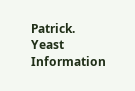Patrick. Yeast Information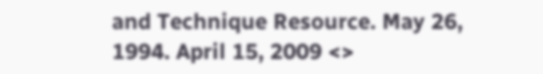and Technique Resource. May 26, 1994. April 15, 2009 <>